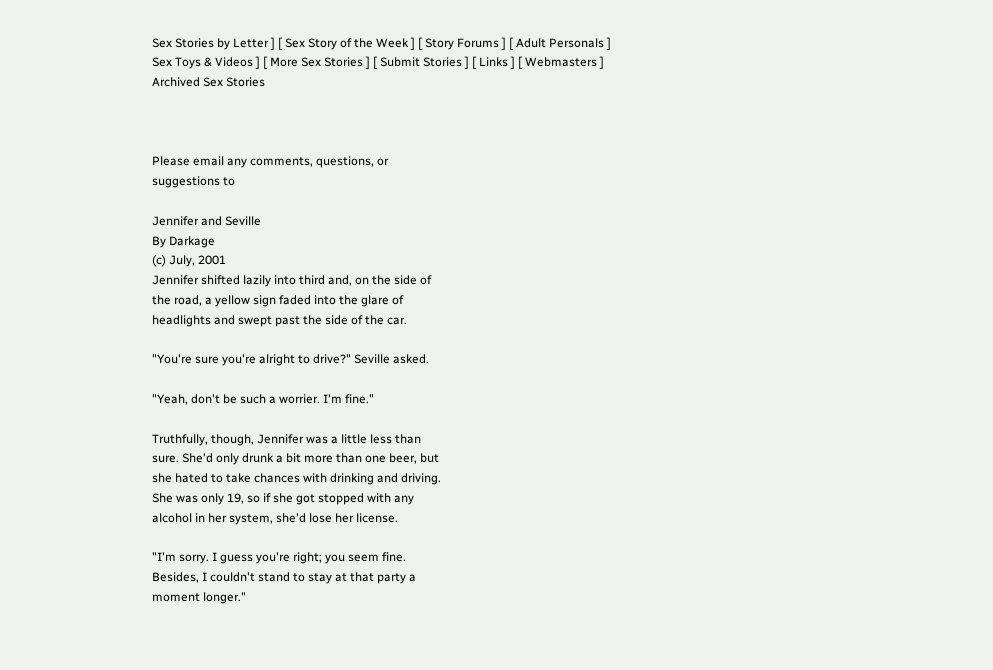Sex Stories by Letter ] [ Sex Story of the Week ] [ Story Forums ] [ Adult Personals ]
Sex Toys & Videos ] [ More Sex Stories ] [ Submit Stories ] [ Links ] [ Webmasters ]
Archived Sex Stories



Please email any comments, questions, or
suggestions to

Jennifer and Seville
By Darkage
(c) July, 2001
Jennifer shifted lazily into third and, on the side of
the road, a yellow sign faded into the glare of
headlights and swept past the side of the car.

"You're sure you're alright to drive?" Seville asked.

"Yeah, don't be such a worrier. I'm fine."

Truthfully, though, Jennifer was a little less than
sure. She'd only drunk a bit more than one beer, but
she hated to take chances with drinking and driving.
She was only 19, so if she got stopped with any
alcohol in her system, she'd lose her license.

"I'm sorry. I guess you're right; you seem fine.
Besides, I couldn't stand to stay at that party a
moment longer."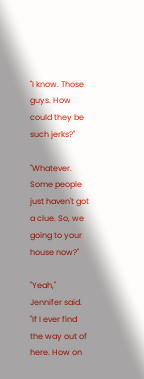"I know. Those guys. How could they be such jerks?"

"Whatever. Some people just haven't got a clue. So, we
going to your house now?"

"Yeah," Jennifer said. "If I ever find the way out of
here. How on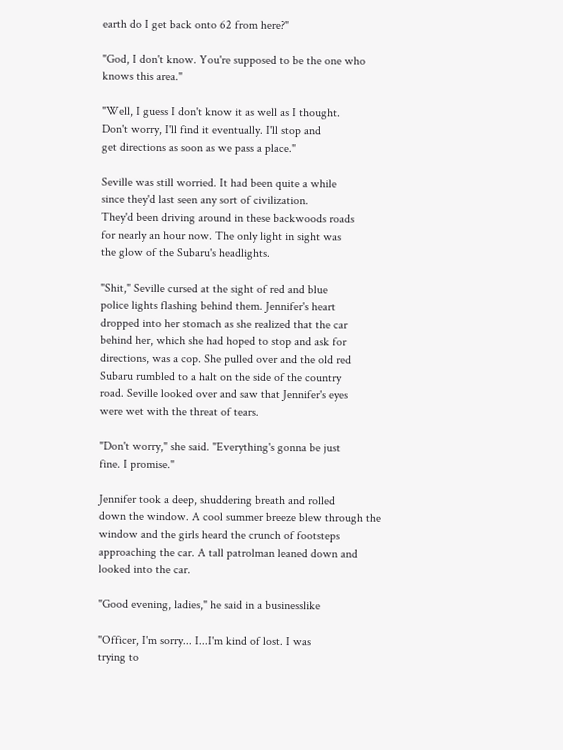earth do I get back onto 62 from here?"

"God, I don't know. You're supposed to be the one who
knows this area."

"Well, I guess I don't know it as well as I thought.
Don't worry, I'll find it eventually. I'll stop and
get directions as soon as we pass a place."

Seville was still worried. It had been quite a while
since they'd last seen any sort of civilization.
They'd been driving around in these backwoods roads
for nearly an hour now. The only light in sight was
the glow of the Subaru's headlights.

"Shit," Seville cursed at the sight of red and blue
police lights flashing behind them. Jennifer's heart
dropped into her stomach as she realized that the car
behind her, which she had hoped to stop and ask for
directions, was a cop. She pulled over and the old red
Subaru rumbled to a halt on the side of the country
road. Seville looked over and saw that Jennifer's eyes
were wet with the threat of tears.

"Don't worry," she said. "Everything's gonna be just
fine. I promise."

Jennifer took a deep, shuddering breath and rolled
down the window. A cool summer breeze blew through the
window and the girls heard the crunch of footsteps
approaching the car. A tall patrolman leaned down and
looked into the car.

"Good evening, ladies," he said in a businesslike

"Officer, I'm sorry... I...I'm kind of lost. I was
trying to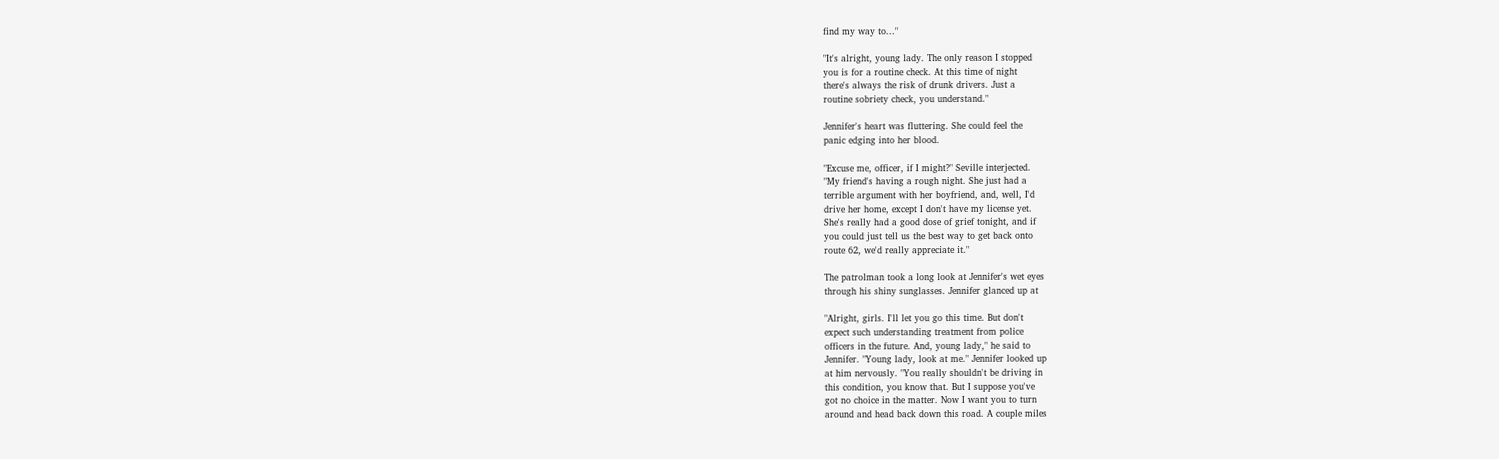find my way to..."

"It's alright, young lady. The only reason I stopped
you is for a routine check. At this time of night
there's always the risk of drunk drivers. Just a
routine sobriety check, you understand."

Jennifer's heart was fluttering. She could feel the
panic edging into her blood.

"Excuse me, officer, if I might?" Seville interjected.
"My friend's having a rough night. She just had a
terrible argument with her boyfriend, and, well, I'd
drive her home, except I don't have my license yet.
She's really had a good dose of grief tonight, and if
you could just tell us the best way to get back onto
route 62, we'd really appreciate it."

The patrolman took a long look at Jennifer's wet eyes
through his shiny sunglasses. Jennifer glanced up at

"Alright, girls. I'll let you go this time. But don't
expect such understanding treatment from police
officers in the future. And, young lady," he said to
Jennifer. "Young lady, look at me." Jennifer looked up
at him nervously. "You really shouldn't be driving in
this condition, you know that. But I suppose you've
got no choice in the matter. Now I want you to turn
around and head back down this road. A couple miles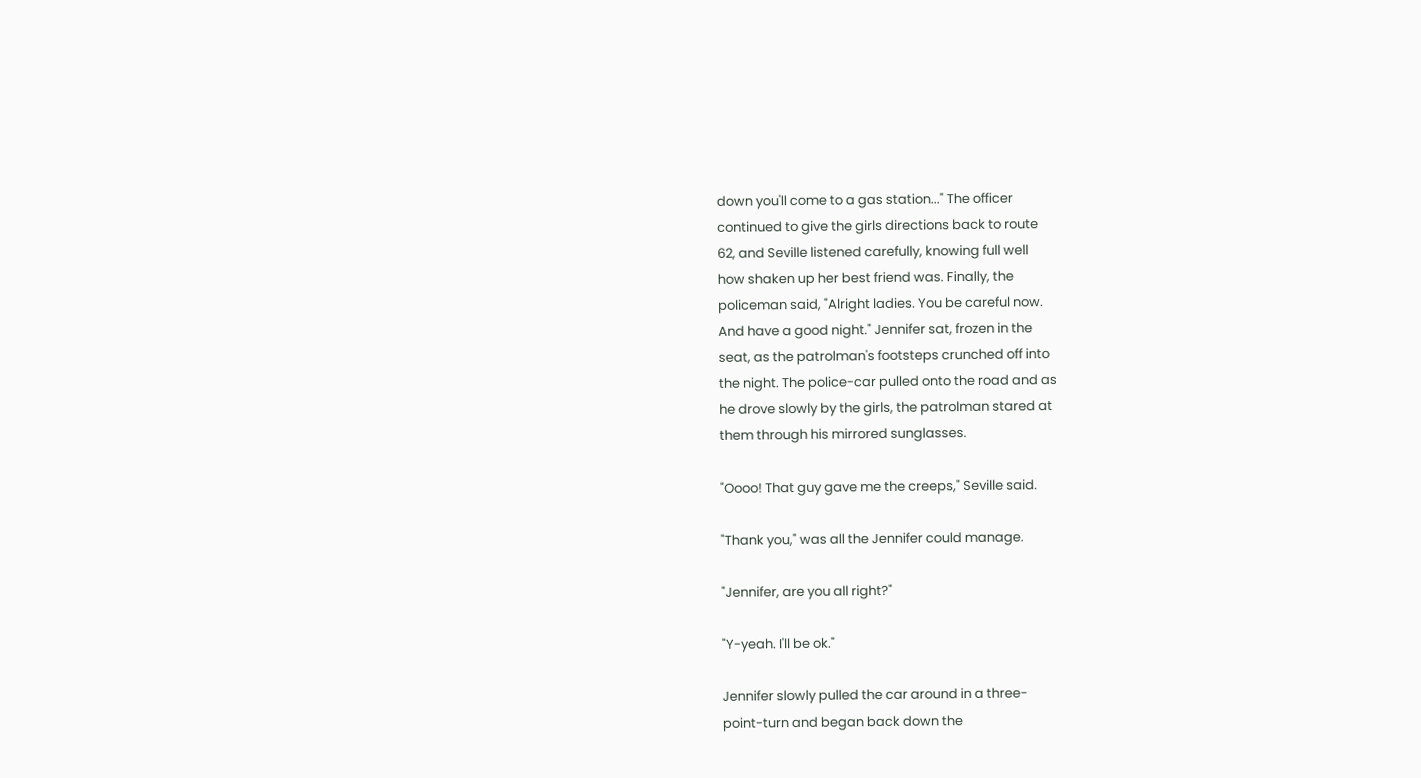down you'll come to a gas station..." The officer
continued to give the girls directions back to route
62, and Seville listened carefully, knowing full well
how shaken up her best friend was. Finally, the
policeman said, "Alright ladies. You be careful now.
And have a good night." Jennifer sat, frozen in the
seat, as the patrolman's footsteps crunched off into
the night. The police-car pulled onto the road and as
he drove slowly by the girls, the patrolman stared at
them through his mirrored sunglasses.

"Oooo! That guy gave me the creeps," Seville said.

"Thank you," was all the Jennifer could manage.

"Jennifer, are you all right?"

"Y-yeah. I'll be ok."

Jennifer slowly pulled the car around in a three-
point-turn and began back down the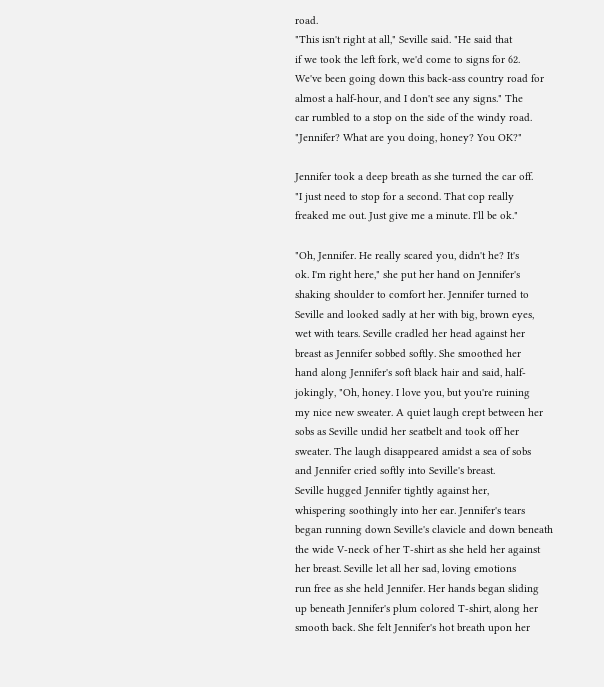road.
"This isn't right at all," Seville said. "He said that
if we took the left fork, we'd come to signs for 62.
We've been going down this back-ass country road for
almost a half-hour, and I don't see any signs." The
car rumbled to a stop on the side of the windy road.
"Jennifer? What are you doing, honey? You OK?"

Jennifer took a deep breath as she turned the car off.
"I just need to stop for a second. That cop really
freaked me out. Just give me a minute. I'll be ok."

"Oh, Jennifer. He really scared you, didn't he? It's
ok. I'm right here," she put her hand on Jennifer's
shaking shoulder to comfort her. Jennifer turned to
Seville and looked sadly at her with big, brown eyes,
wet with tears. Seville cradled her head against her
breast as Jennifer sobbed softly. She smoothed her
hand along Jennifer's soft black hair and said, half-
jokingly, "Oh, honey. I love you, but you're ruining
my nice new sweater. A quiet laugh crept between her
sobs as Seville undid her seatbelt and took off her
sweater. The laugh disappeared amidst a sea of sobs
and Jennifer cried softly into Seville's breast.
Seville hugged Jennifer tightly against her,
whispering soothingly into her ear. Jennifer's tears
began running down Seville's clavicle and down beneath
the wide V-neck of her T-shirt as she held her against
her breast. Seville let all her sad, loving emotions
run free as she held Jennifer. Her hands began sliding
up beneath Jennifer's plum colored T-shirt, along her
smooth back. She felt Jennifer's hot breath upon her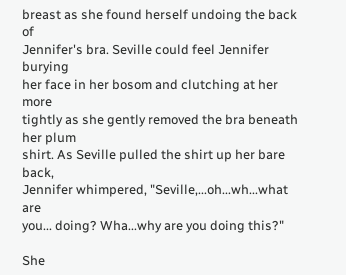breast as she found herself undoing the back of
Jennifer's bra. Seville could feel Jennifer burying
her face in her bosom and clutching at her more
tightly as she gently removed the bra beneath her plum
shirt. As Seville pulled the shirt up her bare back,
Jennifer whimpered, "Seville,...oh...wh...what are
you... doing? Wha...why are you doing this?"

She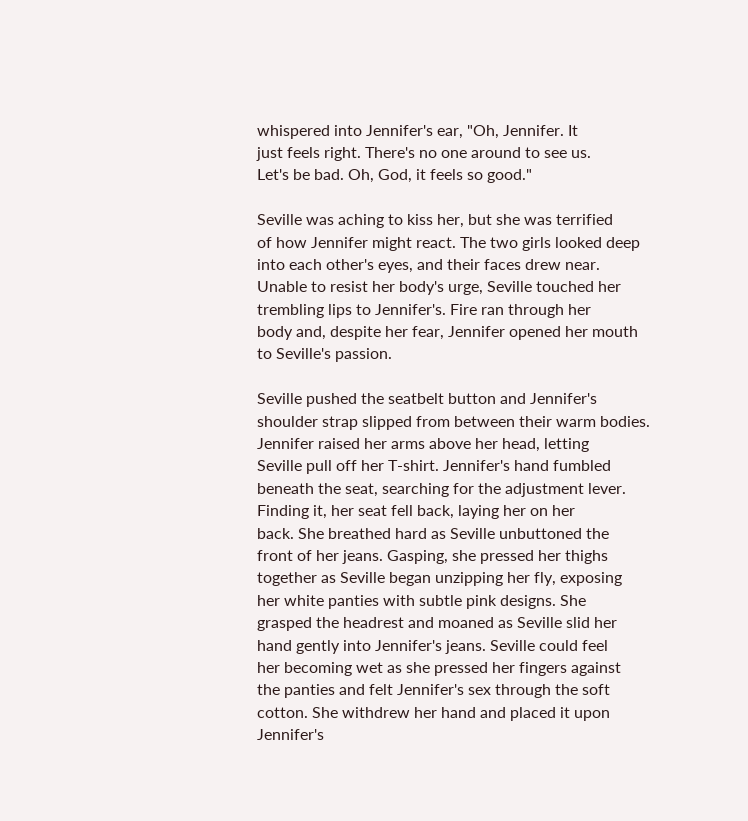whispered into Jennifer's ear, "Oh, Jennifer. It
just feels right. There's no one around to see us.
Let's be bad. Oh, God, it feels so good."

Seville was aching to kiss her, but she was terrified
of how Jennifer might react. The two girls looked deep
into each other's eyes, and their faces drew near.
Unable to resist her body's urge, Seville touched her
trembling lips to Jennifer's. Fire ran through her
body and, despite her fear, Jennifer opened her mouth
to Seville's passion.

Seville pushed the seatbelt button and Jennifer's
shoulder strap slipped from between their warm bodies.
Jennifer raised her arms above her head, letting
Seville pull off her T-shirt. Jennifer's hand fumbled
beneath the seat, searching for the adjustment lever.
Finding it, her seat fell back, laying her on her
back. She breathed hard as Seville unbuttoned the
front of her jeans. Gasping, she pressed her thighs
together as Seville began unzipping her fly, exposing
her white panties with subtle pink designs. She
grasped the headrest and moaned as Seville slid her
hand gently into Jennifer's jeans. Seville could feel
her becoming wet as she pressed her fingers against
the panties and felt Jennifer's sex through the soft
cotton. She withdrew her hand and placed it upon
Jennifer's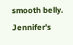smooth belly. Jennifer's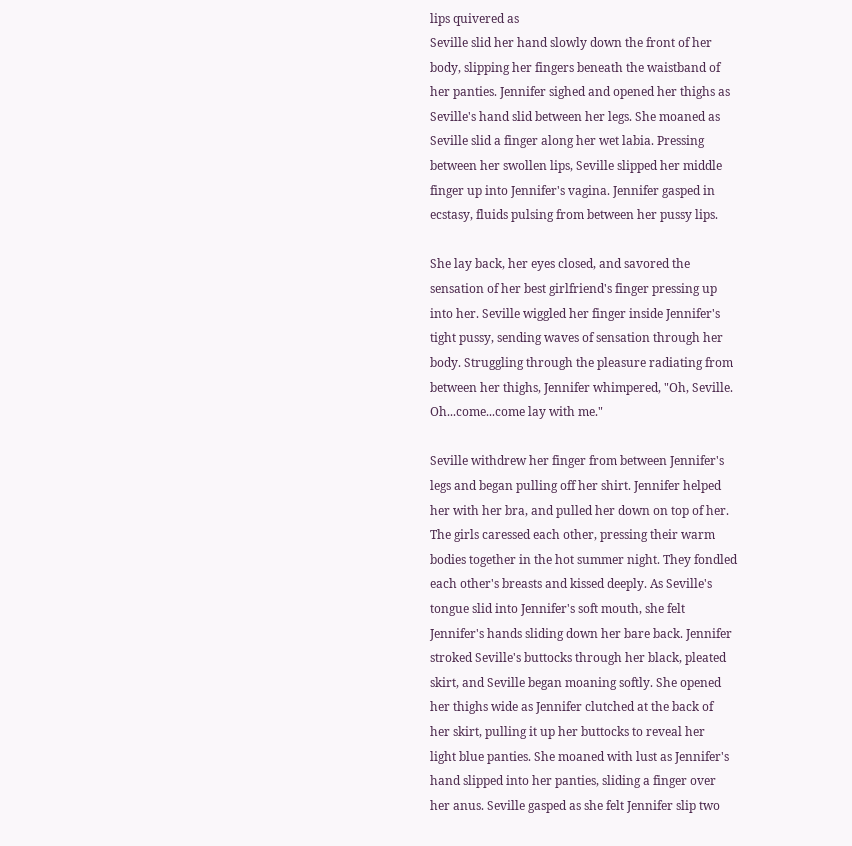lips quivered as
Seville slid her hand slowly down the front of her
body, slipping her fingers beneath the waistband of
her panties. Jennifer sighed and opened her thighs as
Seville's hand slid between her legs. She moaned as
Seville slid a finger along her wet labia. Pressing
between her swollen lips, Seville slipped her middle
finger up into Jennifer's vagina. Jennifer gasped in
ecstasy, fluids pulsing from between her pussy lips.

She lay back, her eyes closed, and savored the
sensation of her best girlfriend's finger pressing up
into her. Seville wiggled her finger inside Jennifer's
tight pussy, sending waves of sensation through her
body. Struggling through the pleasure radiating from
between her thighs, Jennifer whimpered, "Oh, Seville.
Oh...come...come lay with me."

Seville withdrew her finger from between Jennifer's
legs and began pulling off her shirt. Jennifer helped
her with her bra, and pulled her down on top of her.
The girls caressed each other, pressing their warm
bodies together in the hot summer night. They fondled
each other's breasts and kissed deeply. As Seville's
tongue slid into Jennifer's soft mouth, she felt
Jennifer's hands sliding down her bare back. Jennifer
stroked Seville's buttocks through her black, pleated
skirt, and Seville began moaning softly. She opened
her thighs wide as Jennifer clutched at the back of
her skirt, pulling it up her buttocks to reveal her
light blue panties. She moaned with lust as Jennifer's
hand slipped into her panties, sliding a finger over
her anus. Seville gasped as she felt Jennifer slip two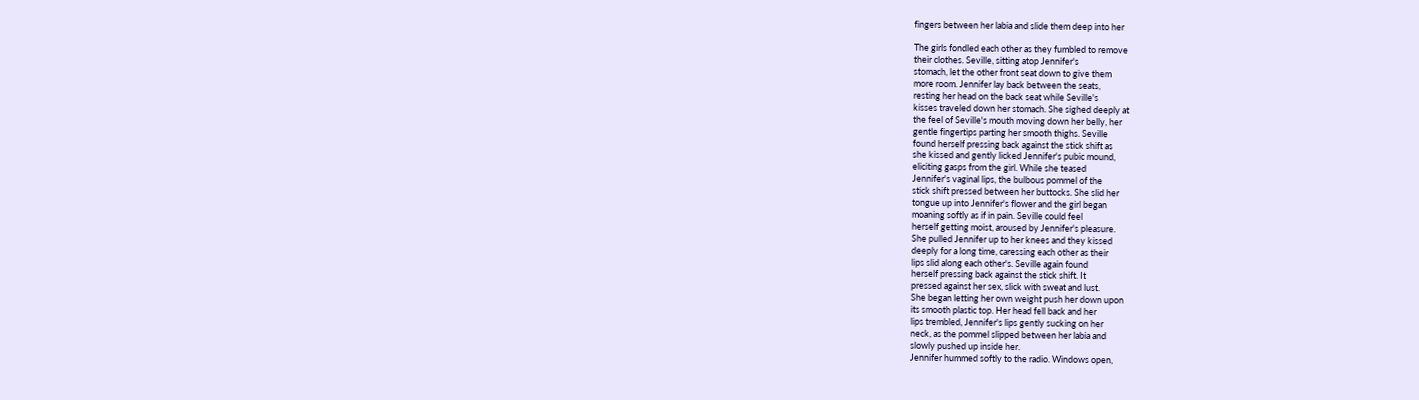fingers between her labia and slide them deep into her

The girls fondled each other as they fumbled to remove
their clothes. Seville, sitting atop Jennifer's
stomach, let the other front seat down to give them
more room. Jennifer lay back between the seats,
resting her head on the back seat while Seville's
kisses traveled down her stomach. She sighed deeply at
the feel of Seville's mouth moving down her belly, her
gentle fingertips parting her smooth thighs. Seville
found herself pressing back against the stick shift as
she kissed and gently licked Jennifer's pubic mound,
eliciting gasps from the girl. While she teased
Jennifer's vaginal lips, the bulbous pommel of the
stick shift pressed between her buttocks. She slid her
tongue up into Jennifer's flower and the girl began
moaning softly as if in pain. Seville could feel
herself getting moist, aroused by Jennifer's pleasure.
She pulled Jennifer up to her knees and they kissed
deeply for a long time, caressing each other as their
lips slid along each other's. Seville again found
herself pressing back against the stick shift. It
pressed against her sex, slick with sweat and lust.
She began letting her own weight push her down upon
its smooth plastic top. Her head fell back and her
lips trembled, Jennifer's lips gently sucking on her
neck, as the pommel slipped between her labia and
slowly pushed up inside her.
Jennifer hummed softly to the radio. Windows open,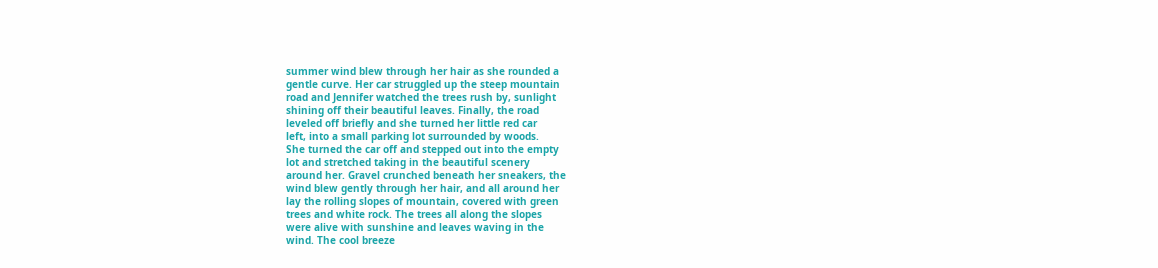summer wind blew through her hair as she rounded a
gentle curve. Her car struggled up the steep mountain
road and Jennifer watched the trees rush by, sunlight
shining off their beautiful leaves. Finally, the road
leveled off briefly and she turned her little red car
left, into a small parking lot surrounded by woods.
She turned the car off and stepped out into the empty
lot and stretched taking in the beautiful scenery
around her. Gravel crunched beneath her sneakers, the
wind blew gently through her hair, and all around her
lay the rolling slopes of mountain, covered with green
trees and white rock. The trees all along the slopes
were alive with sunshine and leaves waving in the
wind. The cool breeze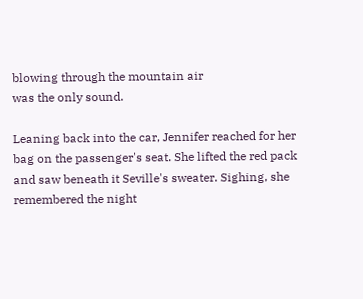blowing through the mountain air
was the only sound.

Leaning back into the car, Jennifer reached for her
bag on the passenger's seat. She lifted the red pack
and saw beneath it Seville's sweater. Sighing, she
remembered the night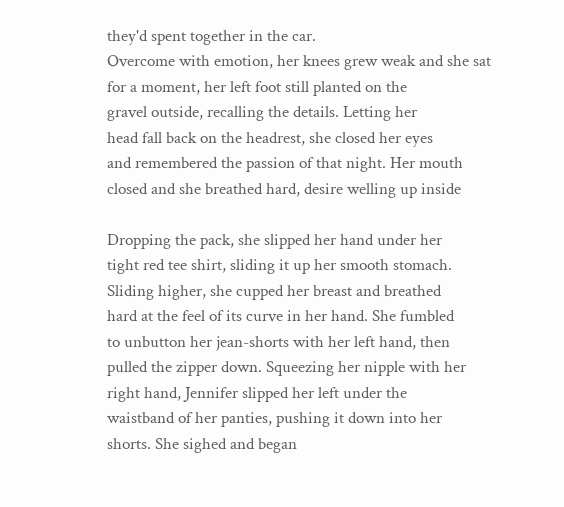they'd spent together in the car.
Overcome with emotion, her knees grew weak and she sat
for a moment, her left foot still planted on the
gravel outside, recalling the details. Letting her
head fall back on the headrest, she closed her eyes
and remembered the passion of that night. Her mouth
closed and she breathed hard, desire welling up inside

Dropping the pack, she slipped her hand under her
tight red tee shirt, sliding it up her smooth stomach.
Sliding higher, she cupped her breast and breathed
hard at the feel of its curve in her hand. She fumbled
to unbutton her jean-shorts with her left hand, then
pulled the zipper down. Squeezing her nipple with her
right hand, Jennifer slipped her left under the
waistband of her panties, pushing it down into her
shorts. She sighed and began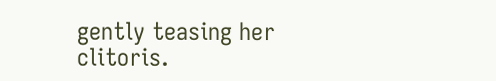gently teasing her
clitoris.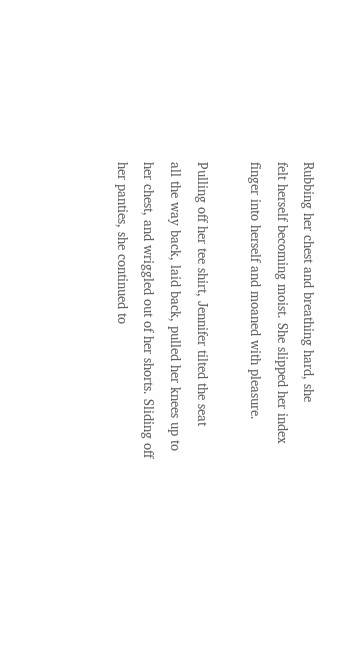Rubbing her chest and breathing hard, she
felt herself becoming moist. She slipped her index
finger into herself and moaned with pleasure.

Pulling off her tee shirt, Jennifer tilted the seat
all the way back, laid back, pulled her knees up to
her chest, and wriggled out of her shorts. Sliding off
her panties, she continued to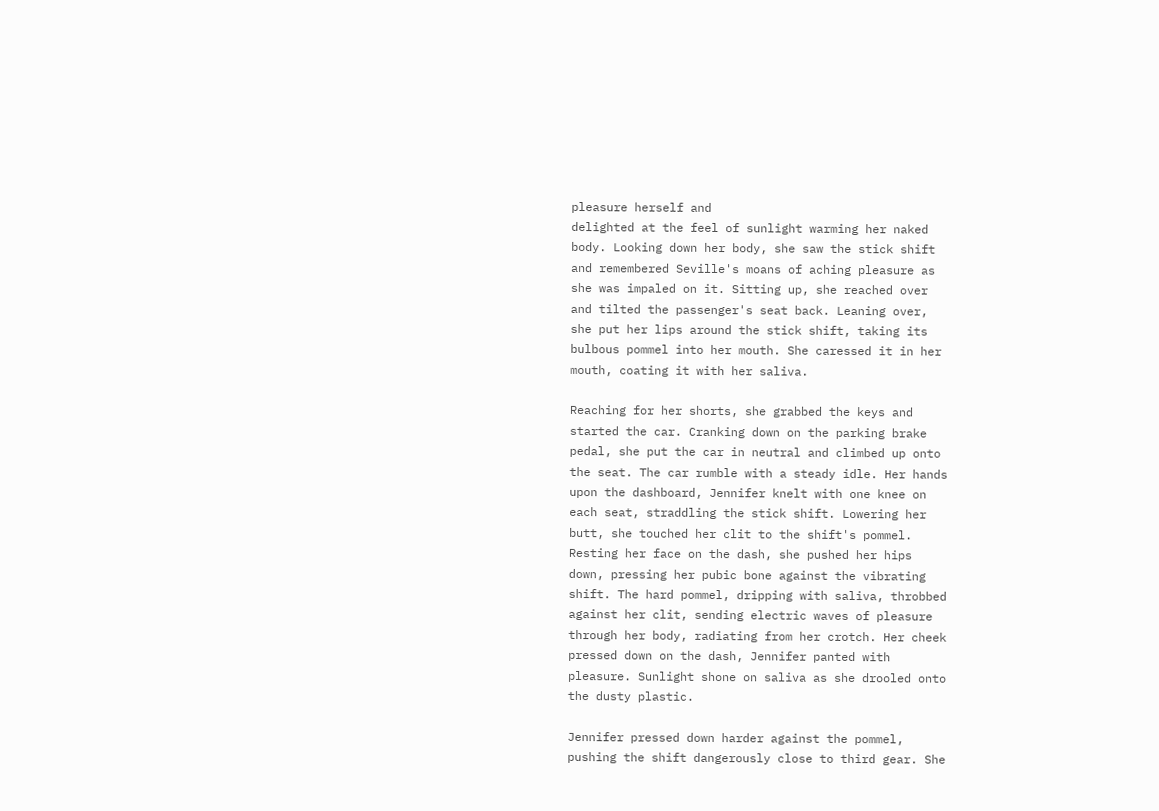pleasure herself and
delighted at the feel of sunlight warming her naked
body. Looking down her body, she saw the stick shift
and remembered Seville's moans of aching pleasure as
she was impaled on it. Sitting up, she reached over
and tilted the passenger's seat back. Leaning over,
she put her lips around the stick shift, taking its
bulbous pommel into her mouth. She caressed it in her
mouth, coating it with her saliva.

Reaching for her shorts, she grabbed the keys and
started the car. Cranking down on the parking brake
pedal, she put the car in neutral and climbed up onto
the seat. The car rumble with a steady idle. Her hands
upon the dashboard, Jennifer knelt with one knee on
each seat, straddling the stick shift. Lowering her
butt, she touched her clit to the shift's pommel.
Resting her face on the dash, she pushed her hips
down, pressing her pubic bone against the vibrating
shift. The hard pommel, dripping with saliva, throbbed
against her clit, sending electric waves of pleasure
through her body, radiating from her crotch. Her cheek
pressed down on the dash, Jennifer panted with
pleasure. Sunlight shone on saliva as she drooled onto
the dusty plastic.

Jennifer pressed down harder against the pommel,
pushing the shift dangerously close to third gear. She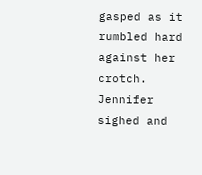gasped as it rumbled hard against her crotch. Jennifer
sighed and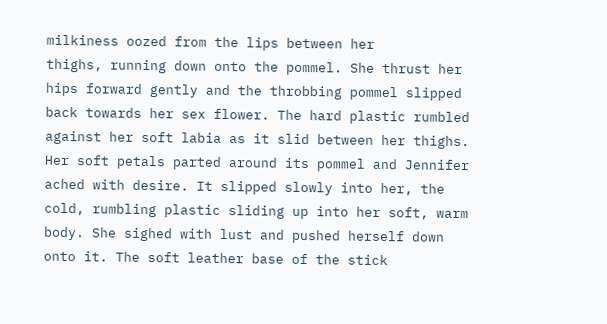milkiness oozed from the lips between her
thighs, running down onto the pommel. She thrust her
hips forward gently and the throbbing pommel slipped
back towards her sex flower. The hard plastic rumbled
against her soft labia as it slid between her thighs.
Her soft petals parted around its pommel and Jennifer
ached with desire. It slipped slowly into her, the
cold, rumbling plastic sliding up into her soft, warm
body. She sighed with lust and pushed herself down
onto it. The soft leather base of the stick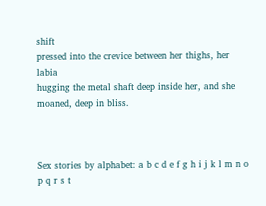shift
pressed into the crevice between her thighs, her labia
hugging the metal shaft deep inside her, and she
moaned, deep in bliss.



Sex stories by alphabet: a b c d e f g h i j k l m n o p q r s t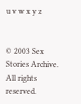u v w x y z


© 2003 Sex Stories Archive. All rights reserved.